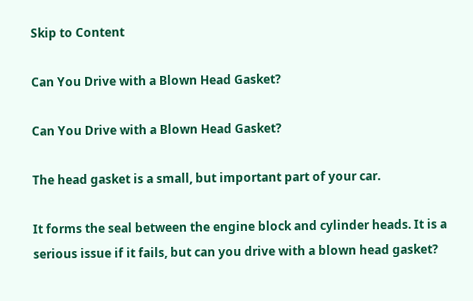Skip to Content

Can You Drive with a Blown Head Gasket?

Can You Drive with a Blown Head Gasket?

The head gasket is a small, but important part of your car.

It forms the seal between the engine block and cylinder heads. It is a serious issue if it fails, but can you drive with a blown head gasket?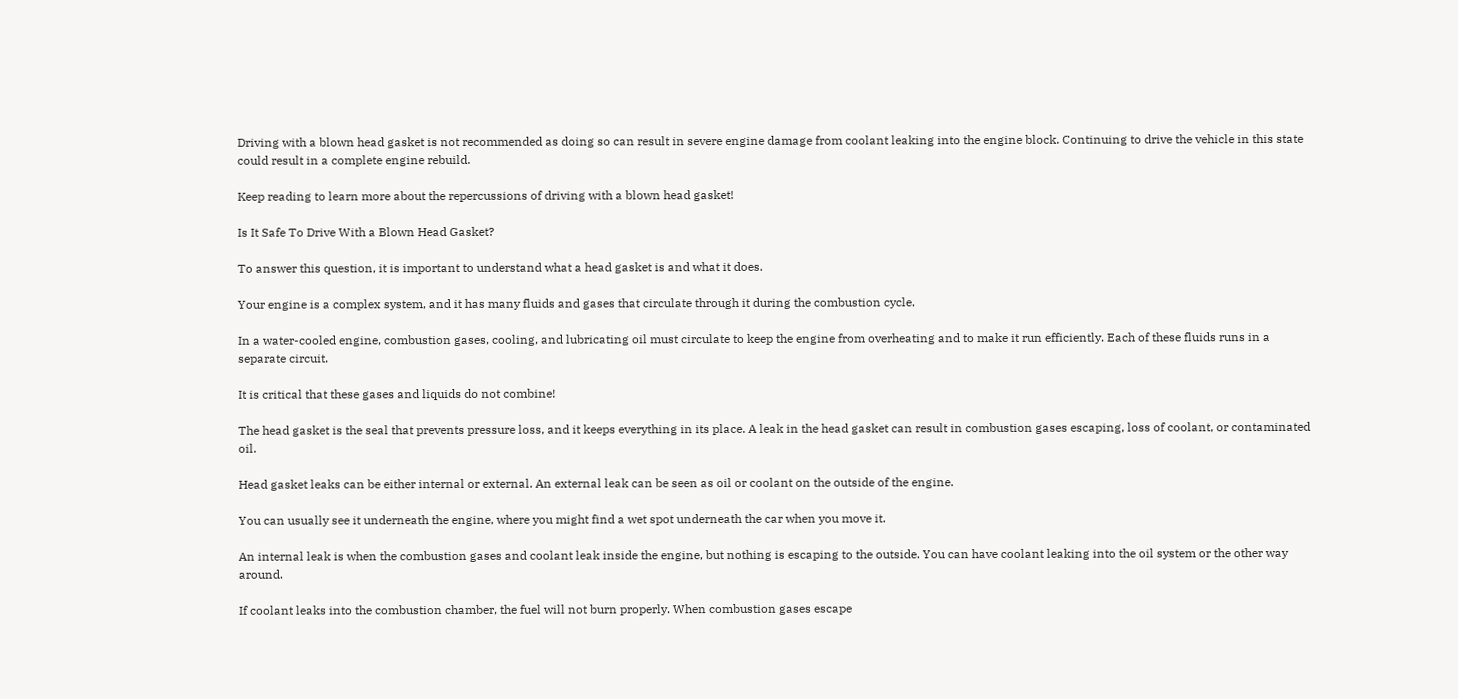Driving with a blown head gasket is not recommended as doing so can result in severe engine damage from coolant leaking into the engine block. Continuing to drive the vehicle in this state could result in a complete engine rebuild.

Keep reading to learn more about the repercussions of driving with a blown head gasket!

Is It Safe To Drive With a Blown Head Gasket?

To answer this question, it is important to understand what a head gasket is and what it does.

Your engine is a complex system, and it has many fluids and gases that circulate through it during the combustion cycle.

In a water-cooled engine, combustion gases, cooling, and lubricating oil must circulate to keep the engine from overheating and to make it run efficiently. Each of these fluids runs in a separate circuit.

It is critical that these gases and liquids do not combine!

The head gasket is the seal that prevents pressure loss, and it keeps everything in its place. A leak in the head gasket can result in combustion gases escaping, loss of coolant, or contaminated oil.

Head gasket leaks can be either internal or external. An external leak can be seen as oil or coolant on the outside of the engine.

You can usually see it underneath the engine, where you might find a wet spot underneath the car when you move it.

An internal leak is when the combustion gases and coolant leak inside the engine, but nothing is escaping to the outside. You can have coolant leaking into the oil system or the other way around.

If coolant leaks into the combustion chamber, the fuel will not burn properly. When combustion gases escape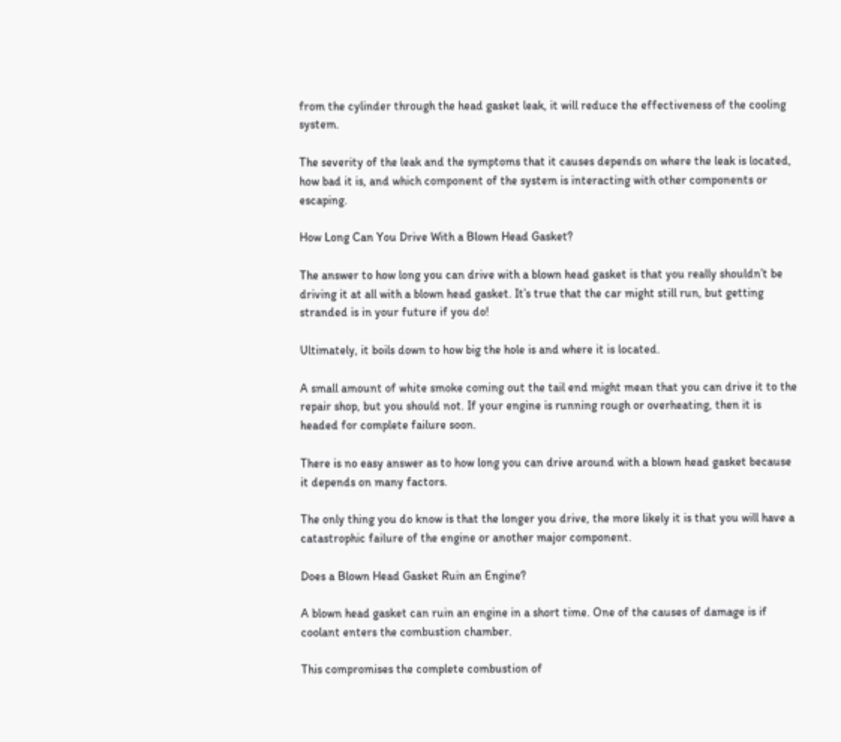from the cylinder through the head gasket leak, it will reduce the effectiveness of the cooling system.

The severity of the leak and the symptoms that it causes depends on where the leak is located, how bad it is, and which component of the system is interacting with other components or escaping.

How Long Can You Drive With a Blown Head Gasket?

The answer to how long you can drive with a blown head gasket is that you really shouldn’t be driving it at all with a blown head gasket. It’s true that the car might still run, but getting stranded is in your future if you do!

Ultimately, it boils down to how big the hole is and where it is located.

A small amount of white smoke coming out the tail end might mean that you can drive it to the repair shop, but you should not. If your engine is running rough or overheating, then it is headed for complete failure soon.

There is no easy answer as to how long you can drive around with a blown head gasket because it depends on many factors.

The only thing you do know is that the longer you drive, the more likely it is that you will have a catastrophic failure of the engine or another major component.

Does a Blown Head Gasket Ruin an Engine?

A blown head gasket can ruin an engine in a short time. One of the causes of damage is if coolant enters the combustion chamber.

This compromises the complete combustion of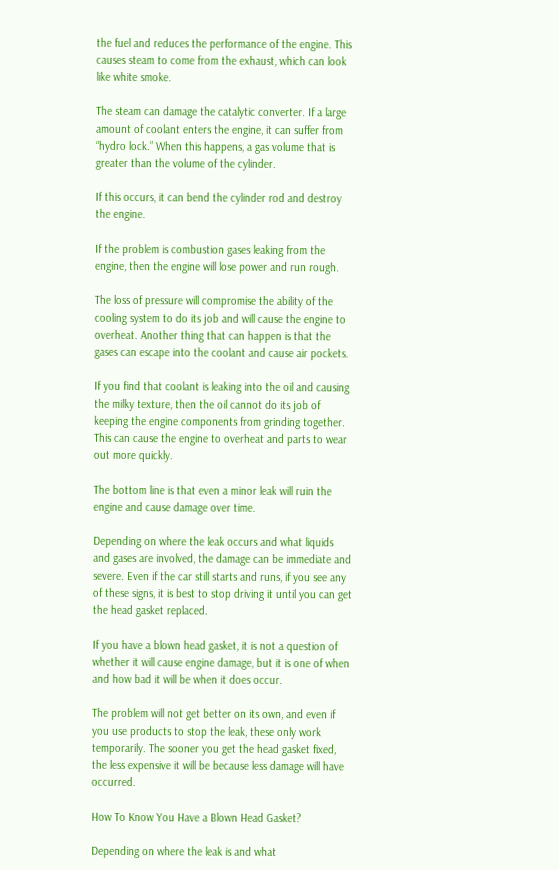the fuel and reduces the performance of the engine. This causes steam to come from the exhaust, which can look like white smoke.

The steam can damage the catalytic converter. If a large amount of coolant enters the engine, it can suffer from “hydro lock.” When this happens, a gas volume that is greater than the volume of the cylinder.

If this occurs, it can bend the cylinder rod and destroy the engine.

If the problem is combustion gases leaking from the engine, then the engine will lose power and run rough.

The loss of pressure will compromise the ability of the cooling system to do its job and will cause the engine to overheat. Another thing that can happen is that the gases can escape into the coolant and cause air pockets.

If you find that coolant is leaking into the oil and causing the milky texture, then the oil cannot do its job of keeping the engine components from grinding together. This can cause the engine to overheat and parts to wear out more quickly.

The bottom line is that even a minor leak will ruin the engine and cause damage over time.

Depending on where the leak occurs and what liquids and gases are involved, the damage can be immediate and severe. Even if the car still starts and runs, if you see any of these signs, it is best to stop driving it until you can get the head gasket replaced.

If you have a blown head gasket, it is not a question of whether it will cause engine damage, but it is one of when and how bad it will be when it does occur.

The problem will not get better on its own, and even if you use products to stop the leak, these only work temporarily. The sooner you get the head gasket fixed, the less expensive it will be because less damage will have occurred.

How To Know You Have a Blown Head Gasket?

Depending on where the leak is and what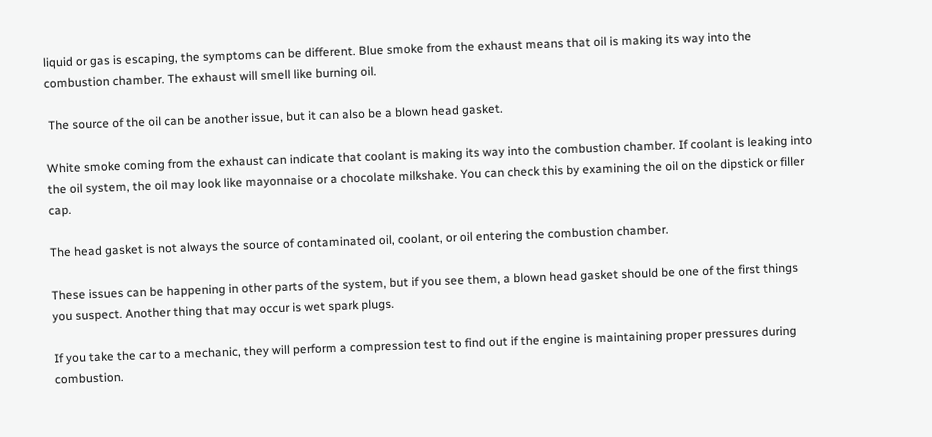liquid or gas is escaping, the symptoms can be different. Blue smoke from the exhaust means that oil is making its way into the combustion chamber. The exhaust will smell like burning oil.

 The source of the oil can be another issue, but it can also be a blown head gasket.

White smoke coming from the exhaust can indicate that coolant is making its way into the combustion chamber. If coolant is leaking into the oil system, the oil may look like mayonnaise or a chocolate milkshake. You can check this by examining the oil on the dipstick or filler cap.

The head gasket is not always the source of contaminated oil, coolant, or oil entering the combustion chamber.

These issues can be happening in other parts of the system, but if you see them, a blown head gasket should be one of the first things you suspect. Another thing that may occur is wet spark plugs.

If you take the car to a mechanic, they will perform a compression test to find out if the engine is maintaining proper pressures during combustion.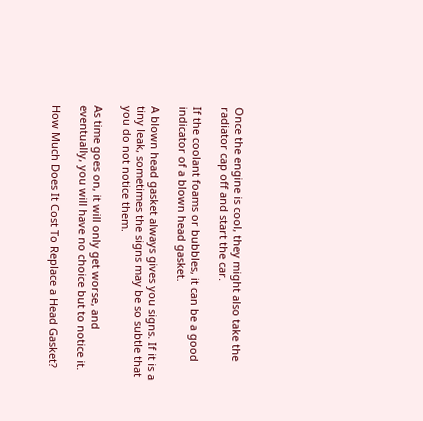Once the engine is cool, they might also take the radiator cap off and start the car.

If the coolant foams or bubbles, it can be a good indicator of a blown head gasket.

A blown head gasket always gives you signs. If it is a tiny leak, sometimes the signs may be so subtle that you do not notice them.

As time goes on, it will only get worse, and eventually, you will have no choice but to notice it.

How Much Does It Cost To Replace a Head Gasket?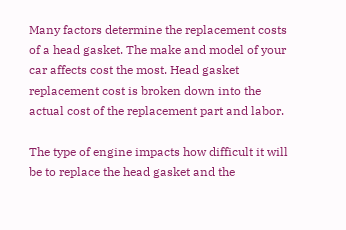Many factors determine the replacement costs of a head gasket. The make and model of your car affects cost the most. Head gasket replacement cost is broken down into the actual cost of the replacement part and labor.

The type of engine impacts how difficult it will be to replace the head gasket and the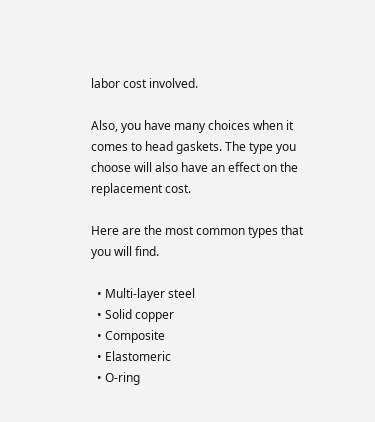labor cost involved.

Also, you have many choices when it comes to head gaskets. The type you choose will also have an effect on the replacement cost.

Here are the most common types that you will find.

  • Multi-layer steel
  • Solid copper
  • Composite
  • Elastomeric
  • O-ring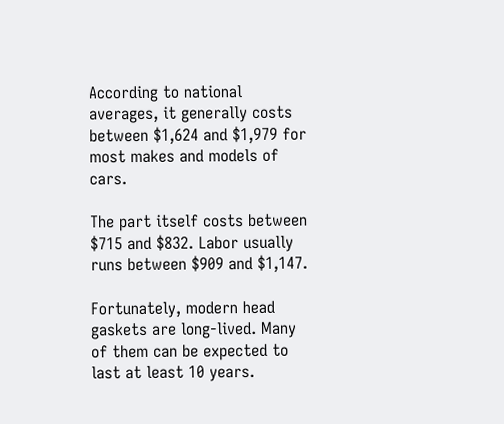According to national averages, it generally costs between $1,624 and $1,979 for most makes and models of cars.

The part itself costs between $715 and $832. Labor usually runs between $909 and $1,147.

Fortunately, modern head gaskets are long-lived. Many of them can be expected to last at least 10 years.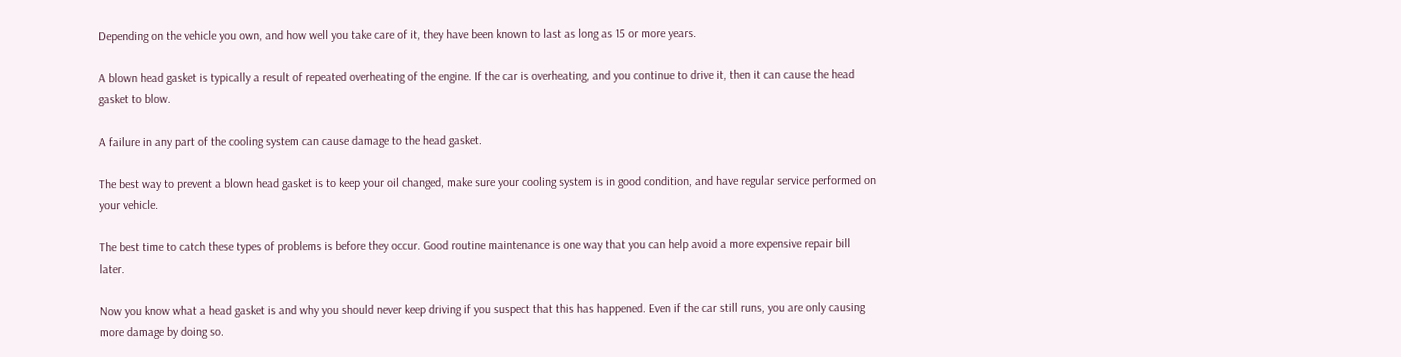Depending on the vehicle you own, and how well you take care of it, they have been known to last as long as 15 or more years.

A blown head gasket is typically a result of repeated overheating of the engine. If the car is overheating, and you continue to drive it, then it can cause the head gasket to blow.

A failure in any part of the cooling system can cause damage to the head gasket.

The best way to prevent a blown head gasket is to keep your oil changed, make sure your cooling system is in good condition, and have regular service performed on your vehicle.

The best time to catch these types of problems is before they occur. Good routine maintenance is one way that you can help avoid a more expensive repair bill later.

Now you know what a head gasket is and why you should never keep driving if you suspect that this has happened. Even if the car still runs, you are only causing more damage by doing so.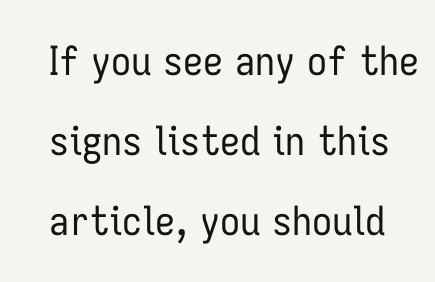If you see any of the signs listed in this article, you should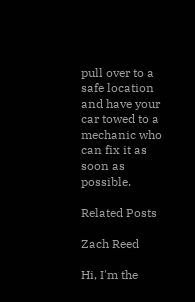pull over to a safe location and have your car towed to a mechanic who can fix it as soon as possible.

Related Posts

Zach Reed

Hi, I'm the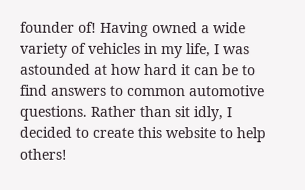founder of! Having owned a wide variety of vehicles in my life, I was astounded at how hard it can be to find answers to common automotive questions. Rather than sit idly, I decided to create this website to help others!